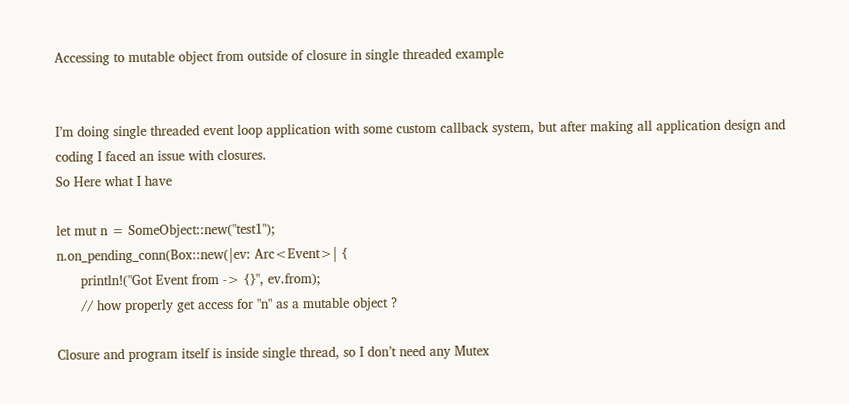Accessing to mutable object from outside of closure in single threaded example


I’m doing single threaded event loop application with some custom callback system, but after making all application design and coding I faced an issue with closures.
So Here what I have

let mut n = SomeObject::new("test1");
n.on_pending_conn(Box::new(|ev: Arc<Event>| {
      println!("Got Event from -> {}", ev.from);
      // how properly get access for "n" as a mutable object ?

Closure and program itself is inside single thread, so I don’t need any Mutex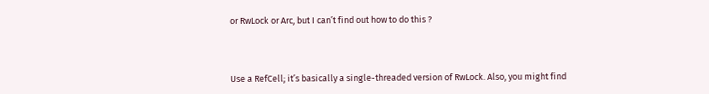or RwLock or Arc, but I can’t find out how to do this ?



Use a RefCell; it’s basically a single-threaded version of RwLock. Also, you might find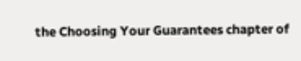the Choosing Your Guarantees chapter of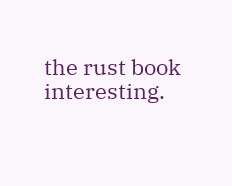the rust book interesting.